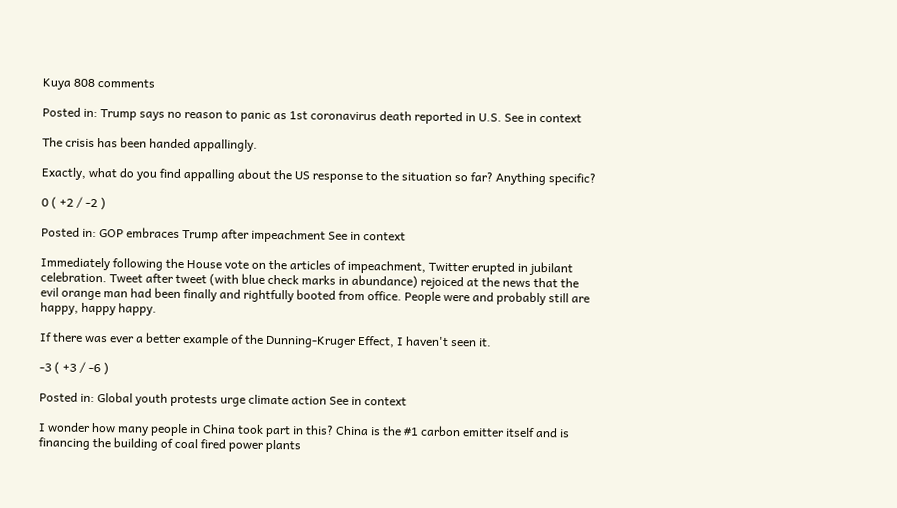Kuya 808 comments

Posted in: Trump says no reason to panic as 1st coronavirus death reported in U.S. See in context

The crisis has been handed appallingly.

Exactly, what do you find appalling about the US response to the situation so far? Anything specific?

0 ( +2 / -2 )

Posted in: GOP embraces Trump after impeachment See in context

Immediately following the House vote on the articles of impeachment, Twitter erupted in jubilant celebration. Tweet after tweet (with blue check marks in abundance) rejoiced at the news that the evil orange man had been finally and rightfully booted from office. People were and probably still are happy, happy happy.

If there was ever a better example of the Dunning-Kruger Effect, I haven't seen it.

-3 ( +3 / -6 )

Posted in: Global youth protests urge climate action See in context

I wonder how many people in China took part in this? China is the #1 carbon emitter itself and is financing the building of coal fired power plants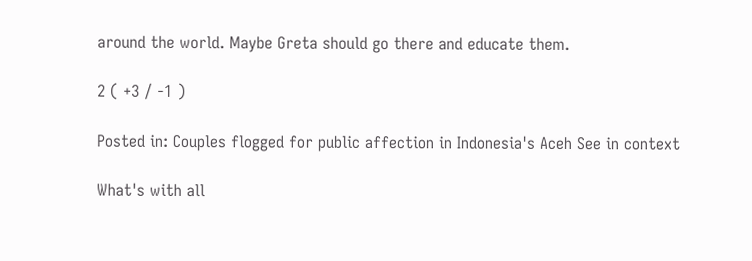around the world. Maybe Greta should go there and educate them.

2 ( +3 / -1 )

Posted in: Couples flogged for public affection in Indonesia's Aceh See in context

What's with all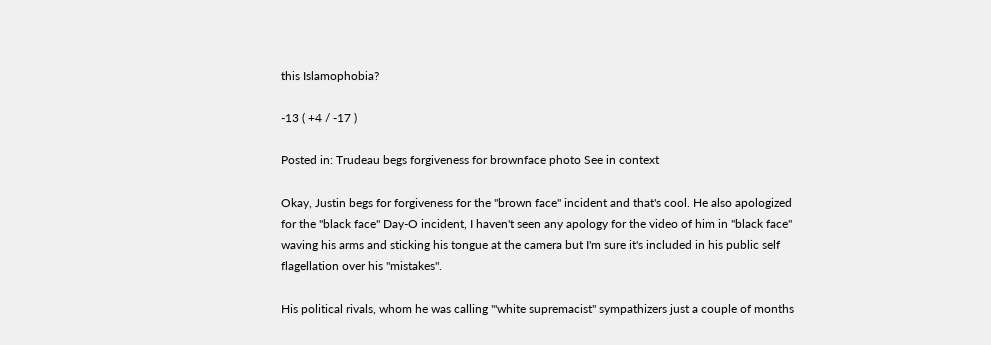this Islamophobia?

-13 ( +4 / -17 )

Posted in: Trudeau begs forgiveness for brownface photo See in context

Okay, Justin begs for forgiveness for the "brown face" incident and that's cool. He also apologized for the "black face" Day-O incident, I haven't seen any apology for the video of him in "black face" waving his arms and sticking his tongue at the camera but I'm sure it's included in his public self flagellation over his "mistakes".

His political rivals, whom he was calling '''white supremacist" sympathizers just a couple of months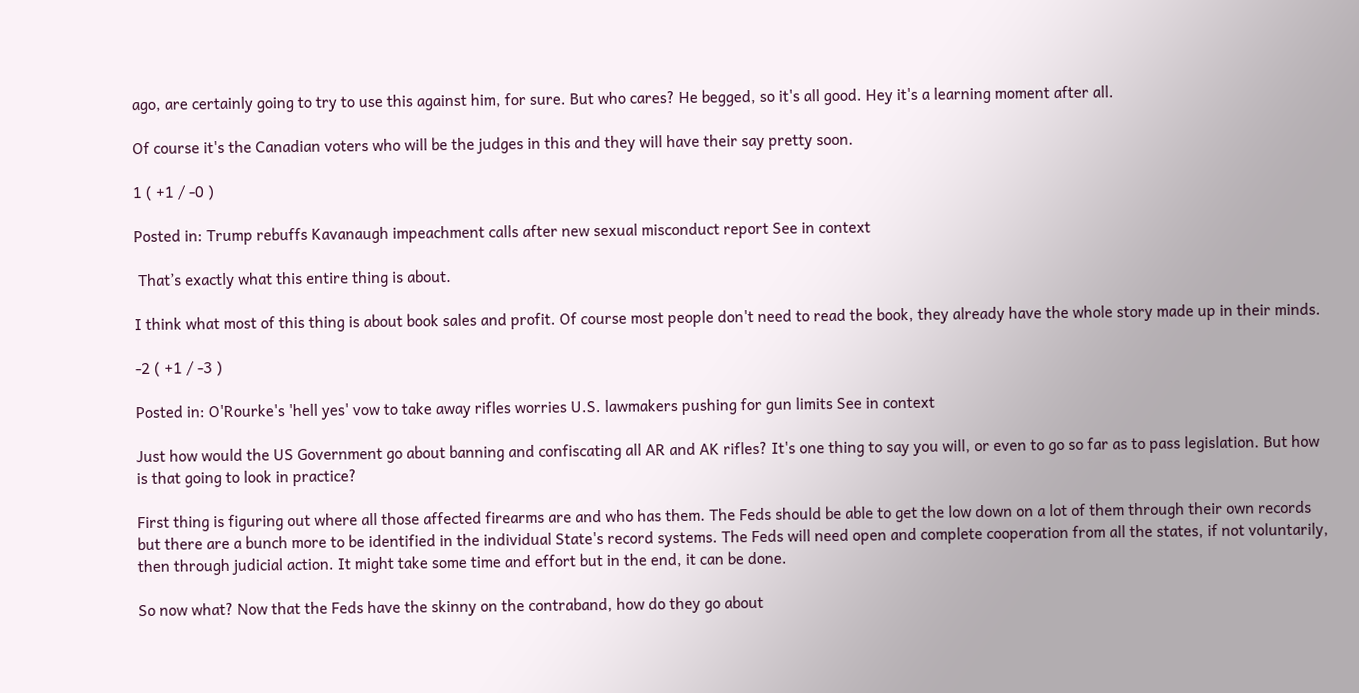ago, are certainly going to try to use this against him, for sure. But who cares? He begged, so it's all good. Hey it's a learning moment after all.

Of course it's the Canadian voters who will be the judges in this and they will have their say pretty soon.

1 ( +1 / -0 )

Posted in: Trump rebuffs Kavanaugh impeachment calls after new sexual misconduct report See in context

 That’s exactly what this entire thing is about.

I think what most of this thing is about book sales and profit. Of course most people don't need to read the book, they already have the whole story made up in their minds.

-2 ( +1 / -3 )

Posted in: O'Rourke's 'hell yes' vow to take away rifles worries U.S. lawmakers pushing for gun limits See in context

Just how would the US Government go about banning and confiscating all AR and AK rifles? It's one thing to say you will, or even to go so far as to pass legislation. But how is that going to look in practice?

First thing is figuring out where all those affected firearms are and who has them. The Feds should be able to get the low down on a lot of them through their own records but there are a bunch more to be identified in the individual State's record systems. The Feds will need open and complete cooperation from all the states, if not voluntarily, then through judicial action. It might take some time and effort but in the end, it can be done.

So now what? Now that the Feds have the skinny on the contraband, how do they go about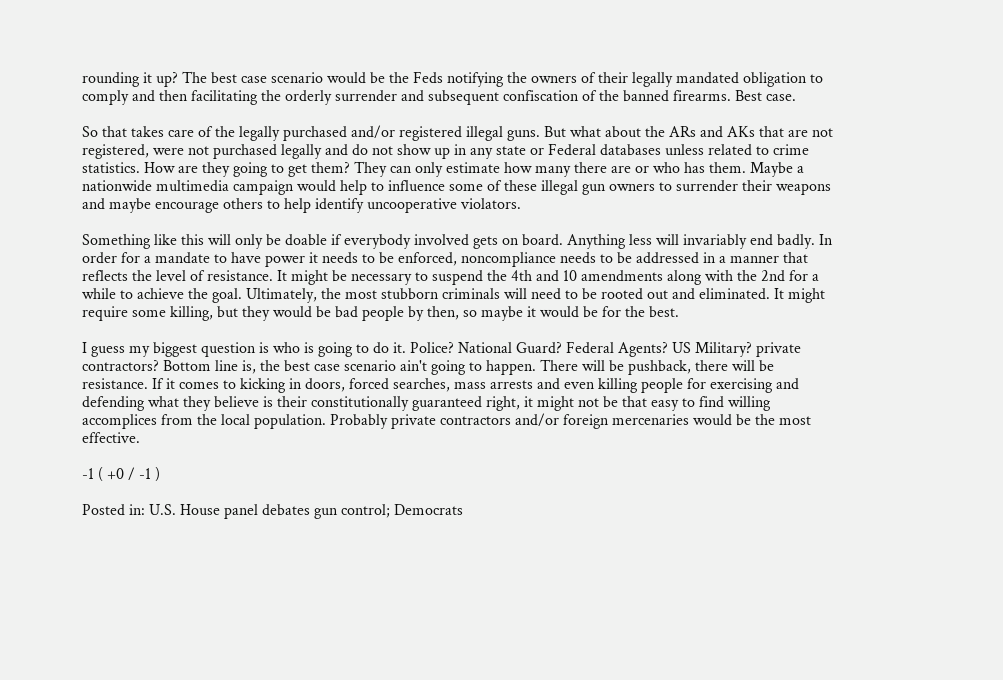rounding it up? The best case scenario would be the Feds notifying the owners of their legally mandated obligation to comply and then facilitating the orderly surrender and subsequent confiscation of the banned firearms. Best case.

So that takes care of the legally purchased and/or registered illegal guns. But what about the ARs and AKs that are not registered, were not purchased legally and do not show up in any state or Federal databases unless related to crime statistics. How are they going to get them? They can only estimate how many there are or who has them. Maybe a nationwide multimedia campaign would help to influence some of these illegal gun owners to surrender their weapons and maybe encourage others to help identify uncooperative violators.

Something like this will only be doable if everybody involved gets on board. Anything less will invariably end badly. In order for a mandate to have power it needs to be enforced, noncompliance needs to be addressed in a manner that reflects the level of resistance. It might be necessary to suspend the 4th and 10 amendments along with the 2nd for a while to achieve the goal. Ultimately, the most stubborn criminals will need to be rooted out and eliminated. It might require some killing, but they would be bad people by then, so maybe it would be for the best.

I guess my biggest question is who is going to do it. Police? National Guard? Federal Agents? US Military? private contractors? Bottom line is, the best case scenario ain't going to happen. There will be pushback, there will be resistance. If it comes to kicking in doors, forced searches, mass arrests and even killing people for exercising and defending what they believe is their constitutionally guaranteed right, it might not be that easy to find willing accomplices from the local population. Probably private contractors and/or foreign mercenaries would be the most effective.

-1 ( +0 / -1 )

Posted in: U.S. House panel debates gun control; Democrats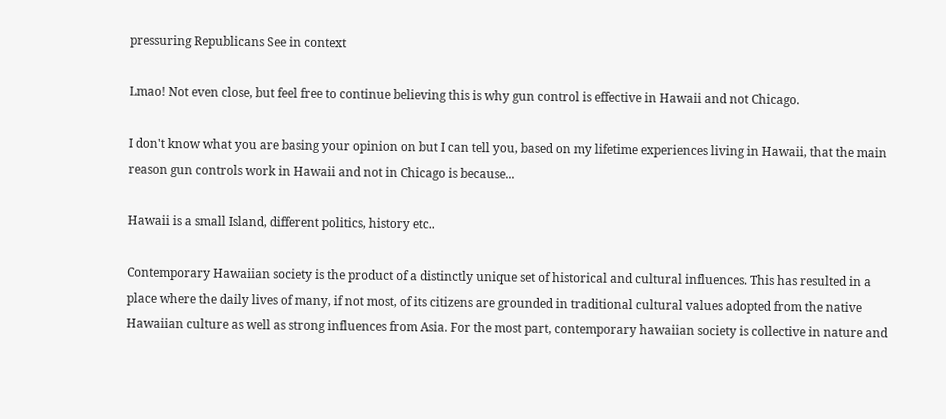pressuring Republicans See in context

Lmao! Not even close, but feel free to continue believing this is why gun control is effective in Hawaii and not Chicago.

I don't know what you are basing your opinion on but I can tell you, based on my lifetime experiences living in Hawaii, that the main reason gun controls work in Hawaii and not in Chicago is because...

Hawaii is a small Island, different politics, history etc..

Contemporary Hawaiian society is the product of a distinctly unique set of historical and cultural influences. This has resulted in a place where the daily lives of many, if not most, of its citizens are grounded in traditional cultural values adopted from the native Hawaiian culture as well as strong influences from Asia. For the most part, contemporary hawaiian society is collective in nature and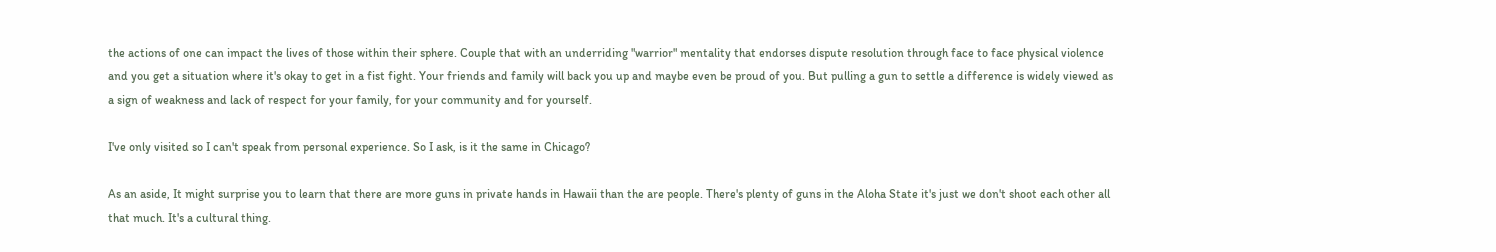the actions of one can impact the lives of those within their sphere. Couple that with an underriding "warrior" mentality that endorses dispute resolution through face to face physical violence and you get a situation where it's okay to get in a fist fight. Your friends and family will back you up and maybe even be proud of you. But pulling a gun to settle a difference is widely viewed as a sign of weakness and lack of respect for your family, for your community and for yourself.

I've only visited so I can't speak from personal experience. So I ask, is it the same in Chicago?

As an aside, It might surprise you to learn that there are more guns in private hands in Hawaii than the are people. There's plenty of guns in the Aloha State it's just we don't shoot each other all that much. It's a cultural thing.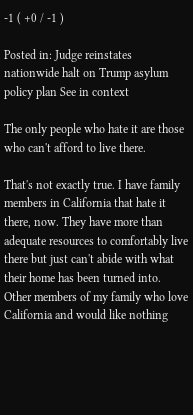-1 ( +0 / -1 )

Posted in: Judge reinstates nationwide halt on Trump asylum policy plan See in context

The only people who hate it are those who can't afford to live there.

That's not exactly true. I have family members in California that hate it there, now. They have more than adequate resources to comfortably live there but just can't abide with what their home has been turned into. Other members of my family who love California and would like nothing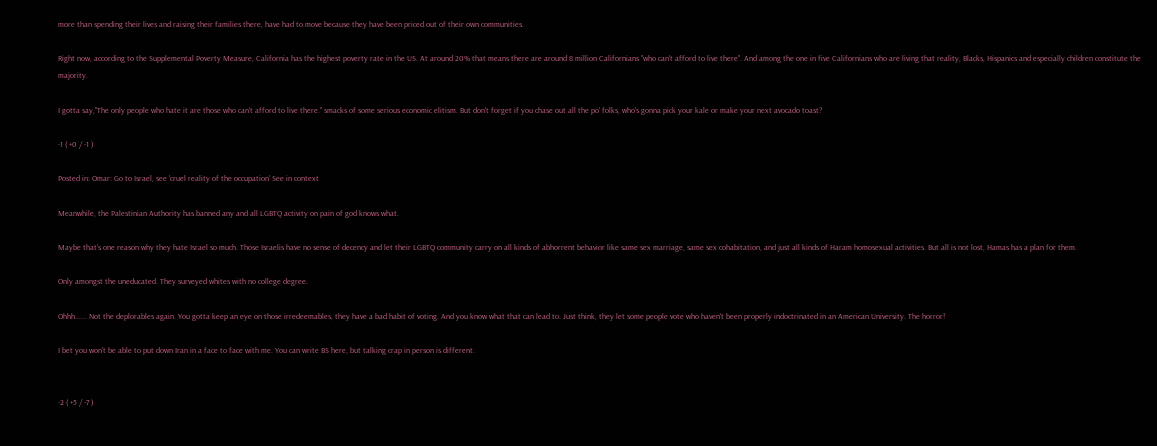more than spending their lives and raising their families there, have had to move because they have been priced out of their own communities.

Right now, according to the Supplemental Poverty Measure, California has the highest poverty rate in the US. At around 20% that means there are around 8 million Californians "who can't afford to live there". And among the one in five Californians who are living that reality, Blacks, Hispanics and especially children constitute the majority.

I gotta say,"The only people who hate it are those who can't afford to live there." smacks of some serious economic elitism. But don't forget if you chase out all the po' folks, who's gonna pick your kale or make your next avocado toast?

-1 ( +0 / -1 )

Posted in: Omar: Go to Israel, see 'cruel reality of the occupation' See in context

Meanwhile, the Palestinian Authority has banned any and all LGBTQ activity on pain of god knows what.

Maybe that's one reason why they hate Israel so much. Those Israelis have no sense of decency and let their LGBTQ community carry on all kinds of abhorrent behavior like same sex marriage, same sex cohabitation, and just all kinds of Haram homosexual activities. But all is not lost, Hamas has a plan for them.

Only amongst the uneducated. They surveyed whites with no college degree.

Ohhh...... Not the deplorables again. You gotta keep an eye on those irredeemables, they have a bad habit of voting. And you know what that can lead to. Just think, they let some people vote who haven't been properly indoctrinated in an American University. The horror!

I bet you won't be able to put down Iran in a face to face with me. You can write BS here, but talking crap in person is different.


-2 ( +5 / -7 )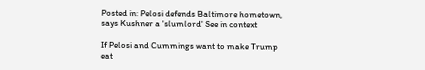Posted in: Pelosi defends Baltimore hometown, says Kushner a 'slumlord' See in context

If Pelosi and Cummings want to make Trump eat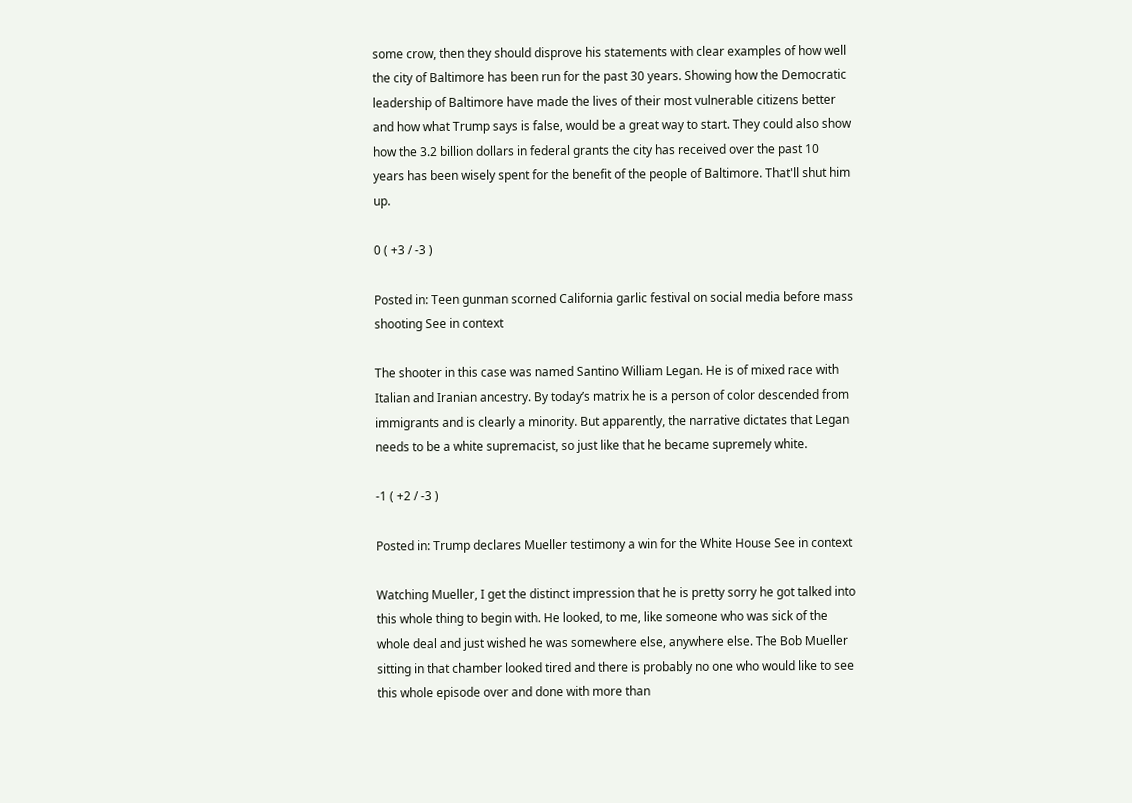some crow, then they should disprove his statements with clear examples of how well the city of Baltimore has been run for the past 30 years. Showing how the Democratic leadership of Baltimore have made the lives of their most vulnerable citizens better and how what Trump says is false, would be a great way to start. They could also show how the 3.2 billion dollars in federal grants the city has received over the past 10 years has been wisely spent for the benefit of the people of Baltimore. That'll shut him up.

0 ( +3 / -3 )

Posted in: Teen gunman scorned California garlic festival on social media before mass shooting See in context

The shooter in this case was named Santino William Legan. He is of mixed race with Italian and Iranian ancestry. By today’s matrix he is a person of color descended from immigrants and is clearly a minority. But apparently, the narrative dictates that Legan needs to be a white supremacist, so just like that he became supremely white.

-1 ( +2 / -3 )

Posted in: Trump declares Mueller testimony a win for the White House See in context

Watching Mueller, I get the distinct impression that he is pretty sorry he got talked into this whole thing to begin with. He looked, to me, like someone who was sick of the whole deal and just wished he was somewhere else, anywhere else. The Bob Mueller sitting in that chamber looked tired and there is probably no one who would like to see this whole episode over and done with more than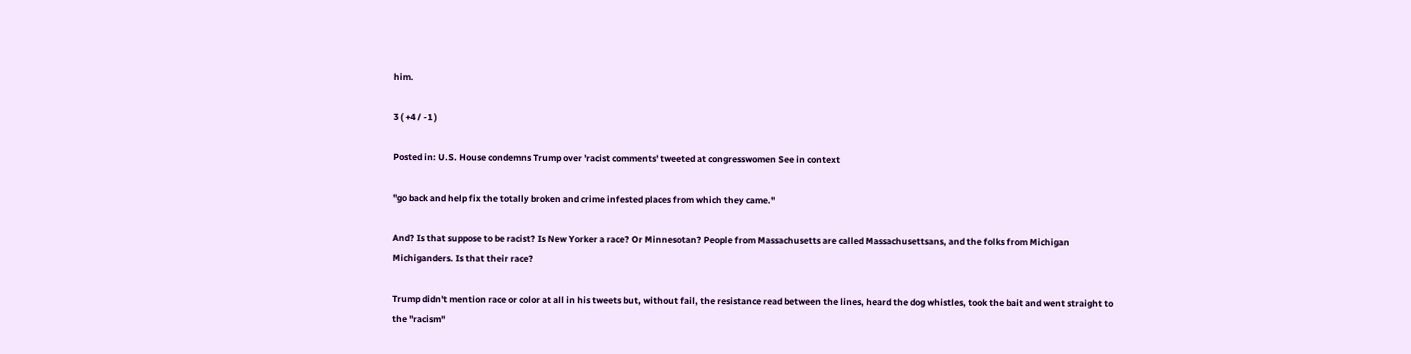him.

3 ( +4 / -1 )

Posted in: U.S. House condemns Trump over 'racist comments' tweeted at congresswomen See in context

"go back and help fix the totally broken and crime infested places from which they came."

And? Is that suppose to be racist? Is New Yorker a race? Or Minnesotan? People from Massachusetts are called Massachusettsans, and the folks from Michigan Michiganders. Is that their race?

Trump didn't mention race or color at all in his tweets but, without fail, the resistance read between the lines, heard the dog whistles, took the bait and went straight to the "racism"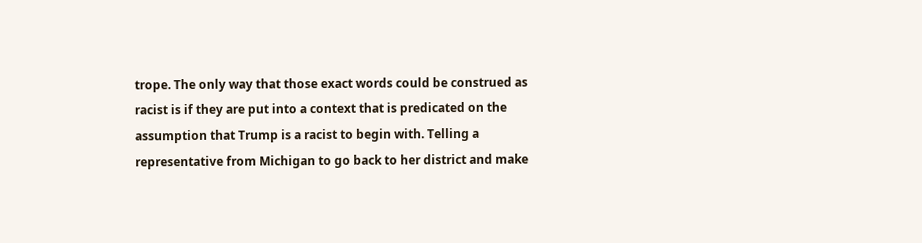trope. The only way that those exact words could be construed as racist is if they are put into a context that is predicated on the assumption that Trump is a racist to begin with. Telling a representative from Michigan to go back to her district and make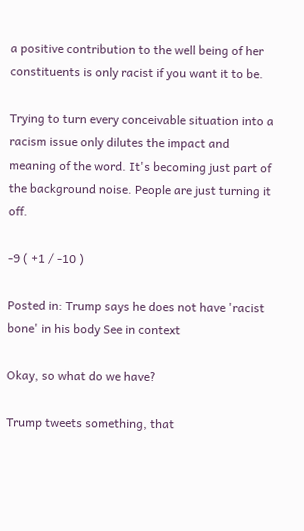a positive contribution to the well being of her constituents is only racist if you want it to be.

Trying to turn every conceivable situation into a racism issue only dilutes the impact and meaning of the word. It's becoming just part of the background noise. People are just turning it off.

-9 ( +1 / -10 )

Posted in: Trump says he does not have 'racist bone' in his body See in context

Okay, so what do we have?

Trump tweets something, that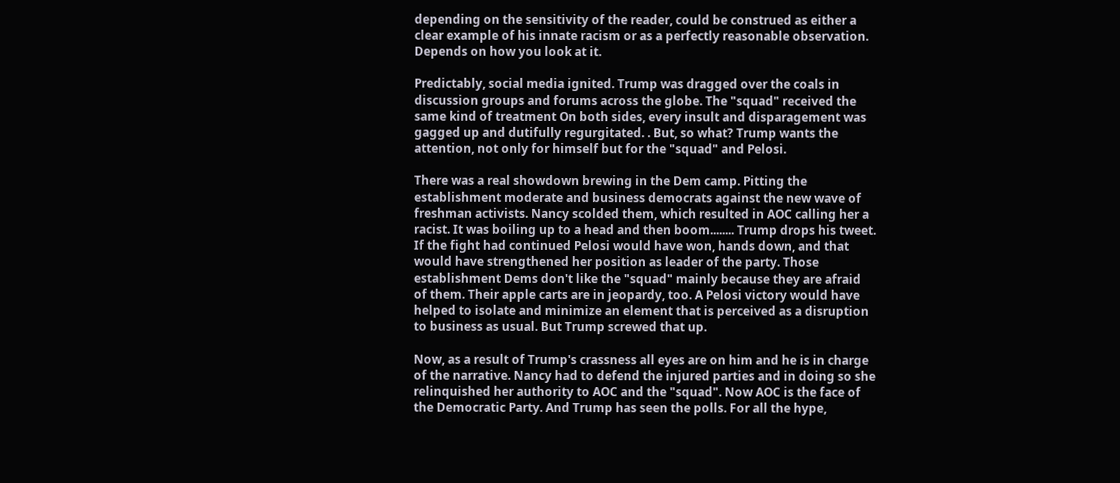depending on the sensitivity of the reader, could be construed as either a clear example of his innate racism or as a perfectly reasonable observation. Depends on how you look at it.

Predictably, social media ignited. Trump was dragged over the coals in discussion groups and forums across the globe. The "squad" received the same kind of treatment On both sides, every insult and disparagement was gagged up and dutifully regurgitated. . But, so what? Trump wants the attention, not only for himself but for the "squad" and Pelosi.

There was a real showdown brewing in the Dem camp. Pitting the establishment moderate and business democrats against the new wave of freshman activists. Nancy scolded them, which resulted in AOC calling her a racist. It was boiling up to a head and then boom........ Trump drops his tweet. If the fight had continued Pelosi would have won, hands down, and that would have strengthened her position as leader of the party. Those establishment Dems don't like the "squad" mainly because they are afraid of them. Their apple carts are in jeopardy, too. A Pelosi victory would have helped to isolate and minimize an element that is perceived as a disruption to business as usual. But Trump screwed that up.

Now, as a result of Trump's crassness all eyes are on him and he is in charge of the narrative. Nancy had to defend the injured parties and in doing so she relinquished her authority to AOC and the "squad". Now AOC is the face of the Democratic Party. And Trump has seen the polls. For all the hype,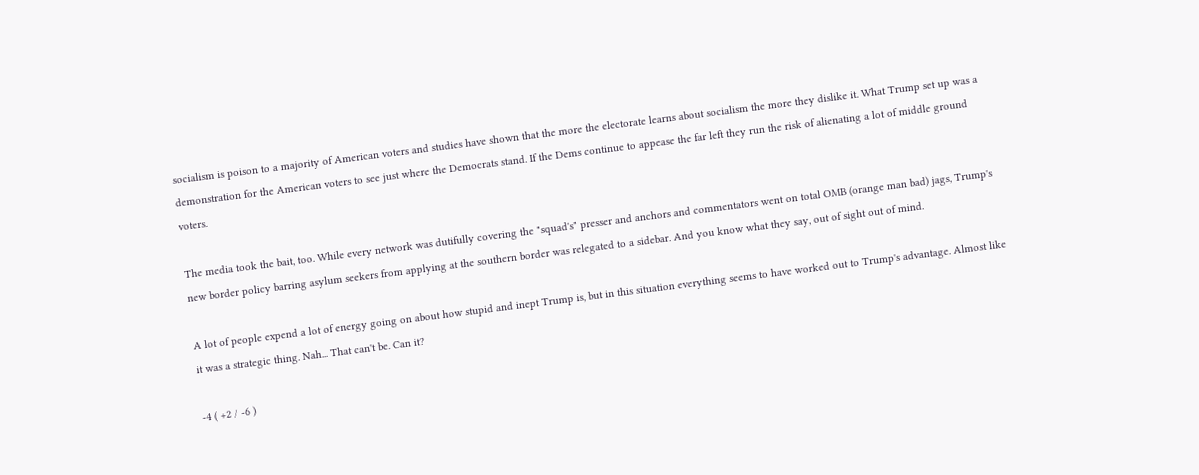socialism is poison to a majority of American voters and studies have shown that the more the electorate learns about socialism the more they dislike it. What Trump set up was a demonstration for the American voters to see just where the Democrats stand. If the Dems continue to appease the far left they run the risk of alienating a lot of middle ground voters.

The media took the bait, too. While every network was dutifully covering the "squad's" presser and anchors and commentators went on total OMB (orange man bad) jags, Trump's new border policy barring asylum seekers from applying at the southern border was relegated to a sidebar. And you know what they say, out of sight out of mind.

A lot of people expend a lot of energy going on about how stupid and inept Trump is, but in this situation everything seems to have worked out to Trump's advantage. Almost like it was a strategic thing. Nah... That can't be. Can it?

-4 ( +2 / -6 )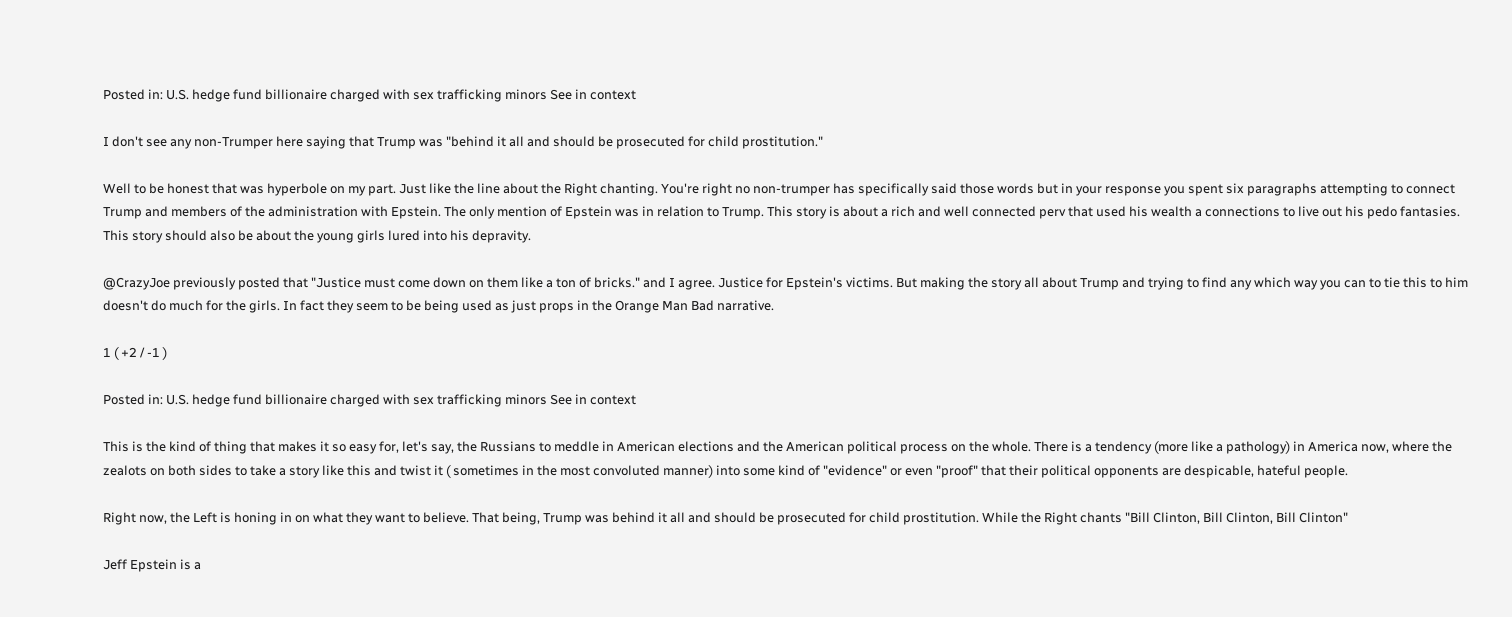Posted in: U.S. hedge fund billionaire charged with sex trafficking minors See in context

I don't see any non-Trumper here saying that Trump was "behind it all and should be prosecuted for child prostitution."

Well to be honest that was hyperbole on my part. Just like the line about the Right chanting. You're right no non-trumper has specifically said those words but in your response you spent six paragraphs attempting to connect Trump and members of the administration with Epstein. The only mention of Epstein was in relation to Trump. This story is about a rich and well connected perv that used his wealth a connections to live out his pedo fantasies. This story should also be about the young girls lured into his depravity.

@CrazyJoe previously posted that "Justice must come down on them like a ton of bricks." and I agree. Justice for Epstein's victims. But making the story all about Trump and trying to find any which way you can to tie this to him doesn't do much for the girls. In fact they seem to be being used as just props in the Orange Man Bad narrative.

1 ( +2 / -1 )

Posted in: U.S. hedge fund billionaire charged with sex trafficking minors See in context

This is the kind of thing that makes it so easy for, let's say, the Russians to meddle in American elections and the American political process on the whole. There is a tendency (more like a pathology) in America now, where the zealots on both sides to take a story like this and twist it ( sometimes in the most convoluted manner) into some kind of "evidence" or even "proof" that their political opponents are despicable, hateful people.

Right now, the Left is honing in on what they want to believe. That being, Trump was behind it all and should be prosecuted for child prostitution. While the Right chants "Bill Clinton, Bill Clinton, Bill Clinton"

Jeff Epstein is a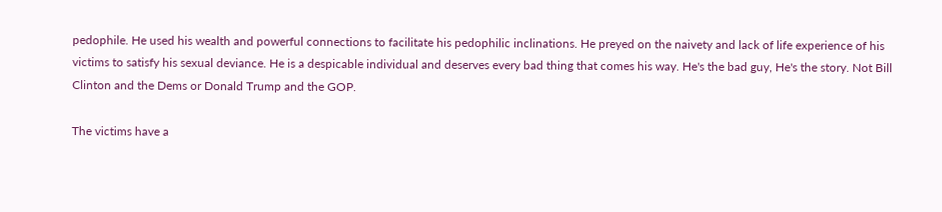pedophile. He used his wealth and powerful connections to facilitate his pedophilic inclinations. He preyed on the naivety and lack of life experience of his victims to satisfy his sexual deviance. He is a despicable individual and deserves every bad thing that comes his way. He's the bad guy, He's the story. Not Bill Clinton and the Dems or Donald Trump and the GOP.

The victims have a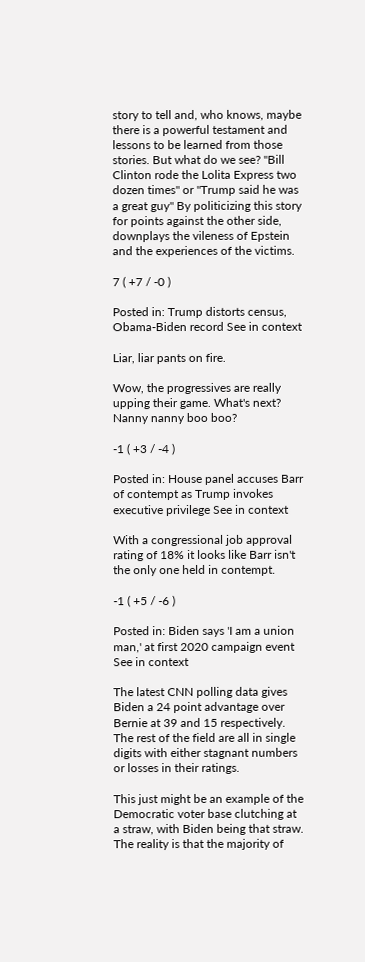story to tell and, who knows, maybe there is a powerful testament and lessons to be learned from those stories. But what do we see? "Bill Clinton rode the Lolita Express two dozen times" or "Trump said he was a great guy" By politicizing this story for points against the other side, downplays the vileness of Epstein and the experiences of the victims.

7 ( +7 / -0 )

Posted in: Trump distorts census, Obama-Biden record See in context

Liar, liar pants on fire.

Wow, the progressives are really upping their game. What's next? Nanny nanny boo boo?

-1 ( +3 / -4 )

Posted in: House panel accuses Barr of contempt as Trump invokes executive privilege See in context

With a congressional job approval rating of 18% it looks like Barr isn't the only one held in contempt.

-1 ( +5 / -6 )

Posted in: Biden says 'I am a union man,' at first 2020 campaign event See in context

The latest CNN polling data gives Biden a 24 point advantage over Bernie at 39 and 15 respectively. The rest of the field are all in single digits with either stagnant numbers or losses in their ratings.

This just might be an example of the Democratic voter base clutching at a straw, with Biden being that straw. The reality is that the majority of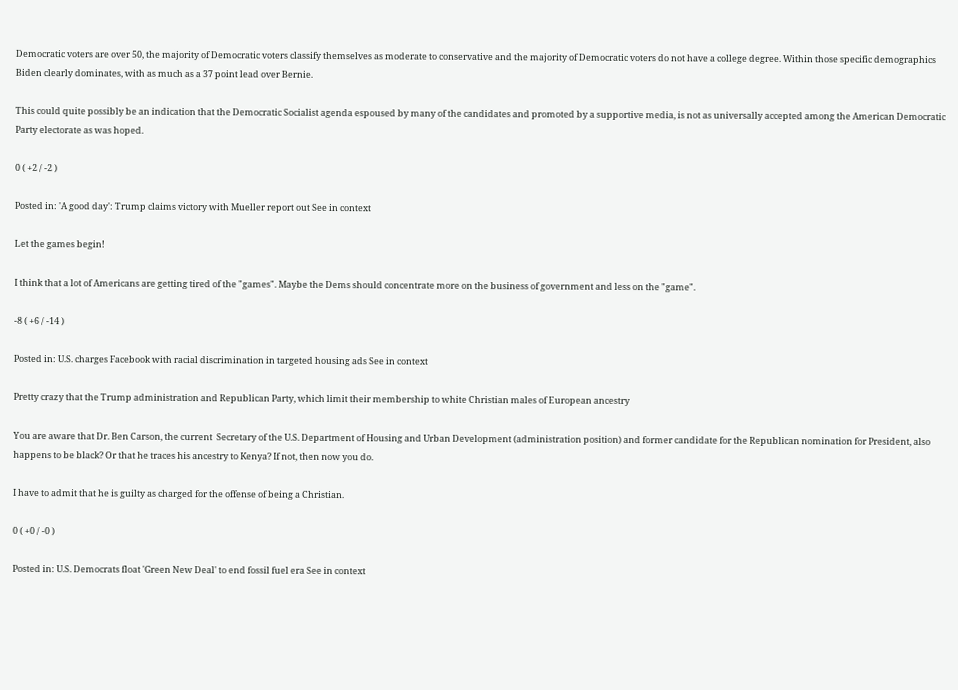Democratic voters are over 50, the majority of Democratic voters classify themselves as moderate to conservative and the majority of Democratic voters do not have a college degree. Within those specific demographics Biden clearly dominates, with as much as a 37 point lead over Bernie.

This could quite possibly be an indication that the Democratic Socialist agenda espoused by many of the candidates and promoted by a supportive media, is not as universally accepted among the American Democratic Party electorate as was hoped.

0 ( +2 / -2 )

Posted in: 'A good day': Trump claims victory with Mueller report out See in context

Let the games begin!

I think that a lot of Americans are getting tired of the "games". Maybe the Dems should concentrate more on the business of government and less on the "game".

-8 ( +6 / -14 )

Posted in: U.S. charges Facebook with racial discrimination in targeted housing ads See in context

Pretty crazy that the Trump administration and Republican Party, which limit their membership to white Christian males of European ancestry

You are aware that Dr. Ben Carson, the current  Secretary of the U.S. Department of Housing and Urban Development (administration position) and former candidate for the Republican nomination for President, also happens to be black? Or that he traces his ancestry to Kenya? If not, then now you do.

I have to admit that he is guilty as charged for the offense of being a Christian.

0 ( +0 / -0 )

Posted in: U.S. Democrats float 'Green New Deal' to end fossil fuel era See in context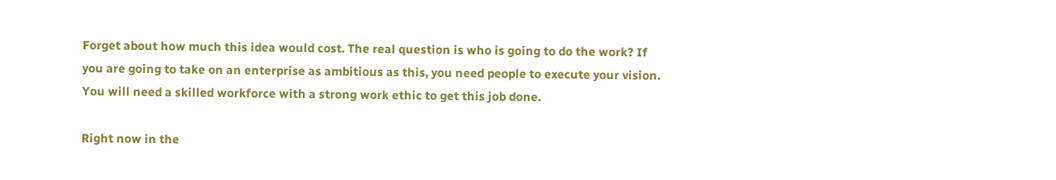Forget about how much this idea would cost. The real question is who is going to do the work? If you are going to take on an enterprise as ambitious as this, you need people to execute your vision. You will need a skilled workforce with a strong work ethic to get this job done.

Right now in the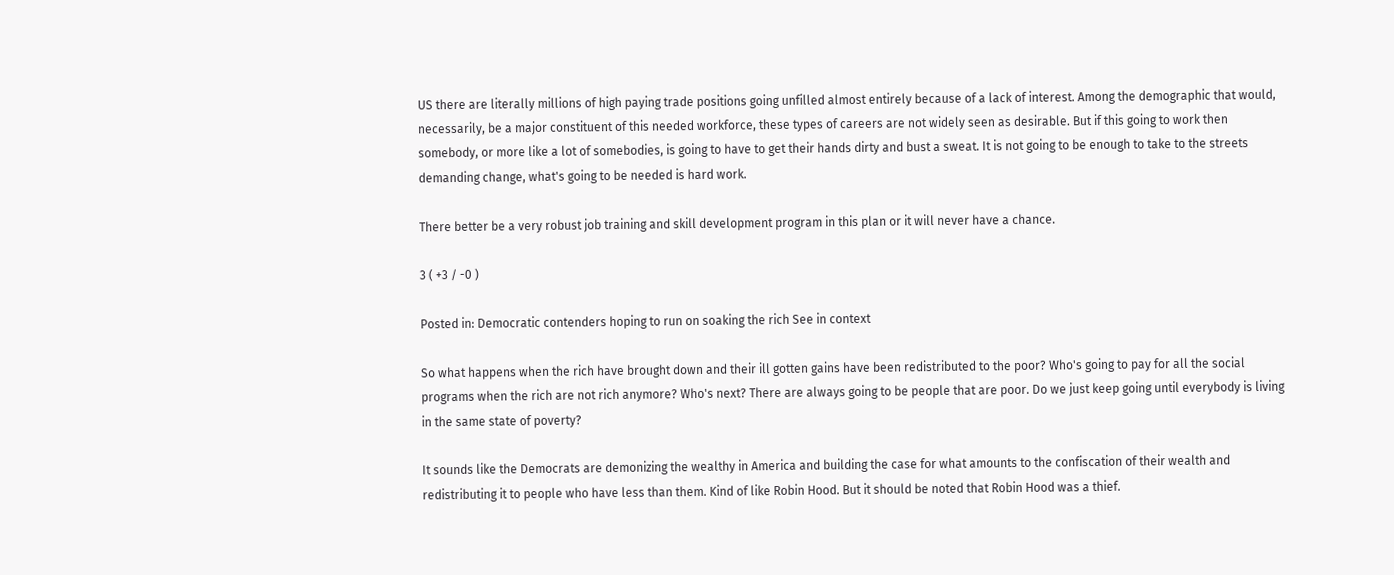US there are literally millions of high paying trade positions going unfilled almost entirely because of a lack of interest. Among the demographic that would, necessarily, be a major constituent of this needed workforce, these types of careers are not widely seen as desirable. But if this going to work then somebody, or more like a lot of somebodies, is going to have to get their hands dirty and bust a sweat. It is not going to be enough to take to the streets demanding change, what's going to be needed is hard work.

There better be a very robust job training and skill development program in this plan or it will never have a chance.

3 ( +3 / -0 )

Posted in: Democratic contenders hoping to run on soaking the rich See in context

So what happens when the rich have brought down and their ill gotten gains have been redistributed to the poor? Who's going to pay for all the social programs when the rich are not rich anymore? Who's next? There are always going to be people that are poor. Do we just keep going until everybody is living in the same state of poverty?

It sounds like the Democrats are demonizing the wealthy in America and building the case for what amounts to the confiscation of their wealth and redistributing it to people who have less than them. Kind of like Robin Hood. But it should be noted that Robin Hood was a thief.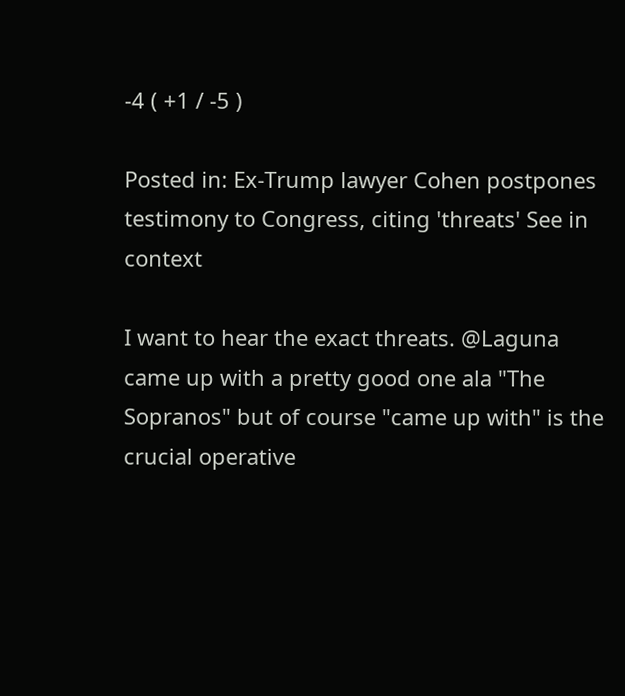-4 ( +1 / -5 )

Posted in: Ex-Trump lawyer Cohen postpones testimony to Congress, citing 'threats' See in context

I want to hear the exact threats. @Laguna came up with a pretty good one ala "The Sopranos" but of course "came up with" is the crucial operative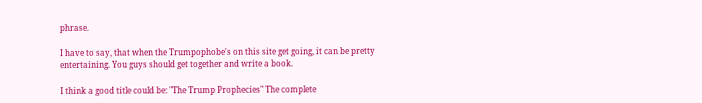phrase.

I have to say, that when the Trumpophobe's on this site get going, it can be pretty entertaining. You guys should get together and write a book.

I think a good title could be: "The Trump Prophecies" The complete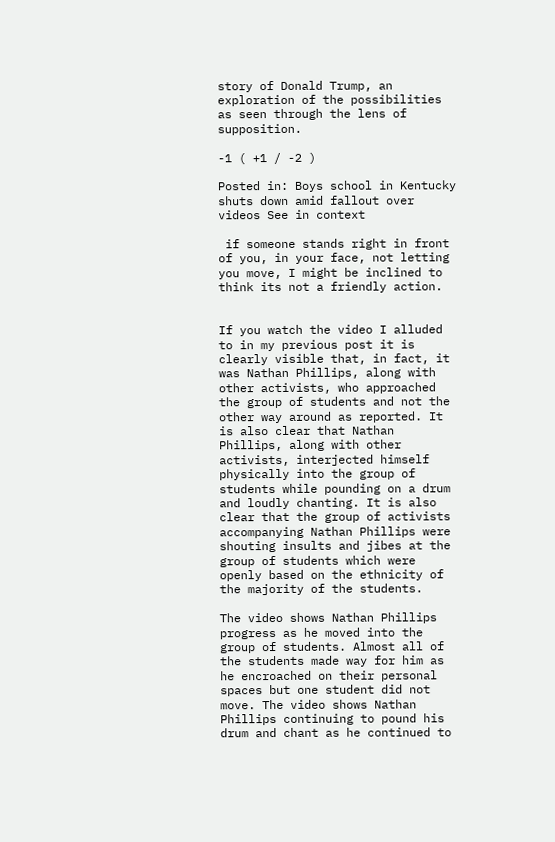story of Donald Trump, an exploration of the possibilities as seen through the lens of supposition.

-1 ( +1 / -2 )

Posted in: Boys school in Kentucky shuts down amid fallout over videos See in context

 if someone stands right in front of you, in your face, not letting you move, I might be inclined to think its not a friendly action.


If you watch the video I alluded to in my previous post it is clearly visible that, in fact, it was Nathan Phillips, along with other activists, who approached the group of students and not the other way around as reported. It is also clear that Nathan Phillips, along with other activists, interjected himself physically into the group of students while pounding on a drum and loudly chanting. It is also clear that the group of activists accompanying Nathan Phillips were shouting insults and jibes at the group of students which were openly based on the ethnicity of the majority of the students.

The video shows Nathan Phillips progress as he moved into the group of students. Almost all of the students made way for him as he encroached on their personal spaces but one student did not move. The video shows Nathan Phillips continuing to pound his drum and chant as he continued to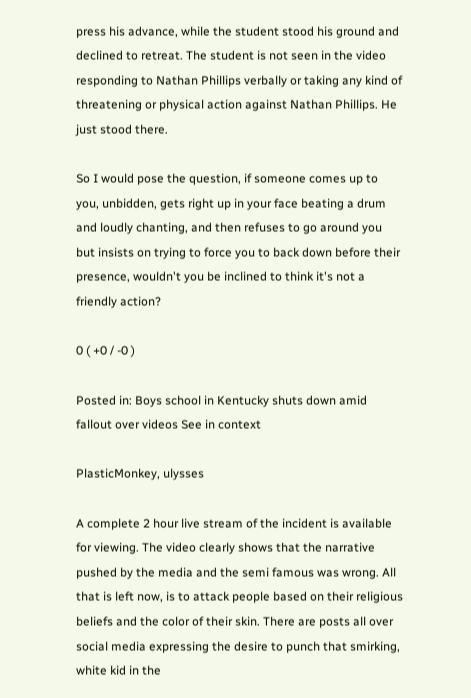press his advance, while the student stood his ground and declined to retreat. The student is not seen in the video responding to Nathan Phillips verbally or taking any kind of threatening or physical action against Nathan Phillips. He just stood there.

So I would pose the question, if someone comes up to you, unbidden, gets right up in your face beating a drum and loudly chanting, and then refuses to go around you but insists on trying to force you to back down before their presence, wouldn't you be inclined to think it's not a friendly action?

0 ( +0 / -0 )

Posted in: Boys school in Kentucky shuts down amid fallout over videos See in context

PlasticMonkey, ulysses

A complete 2 hour live stream of the incident is available for viewing. The video clearly shows that the narrative pushed by the media and the semi famous was wrong. All that is left now, is to attack people based on their religious beliefs and the color of their skin. There are posts all over social media expressing the desire to punch that smirking, white kid in the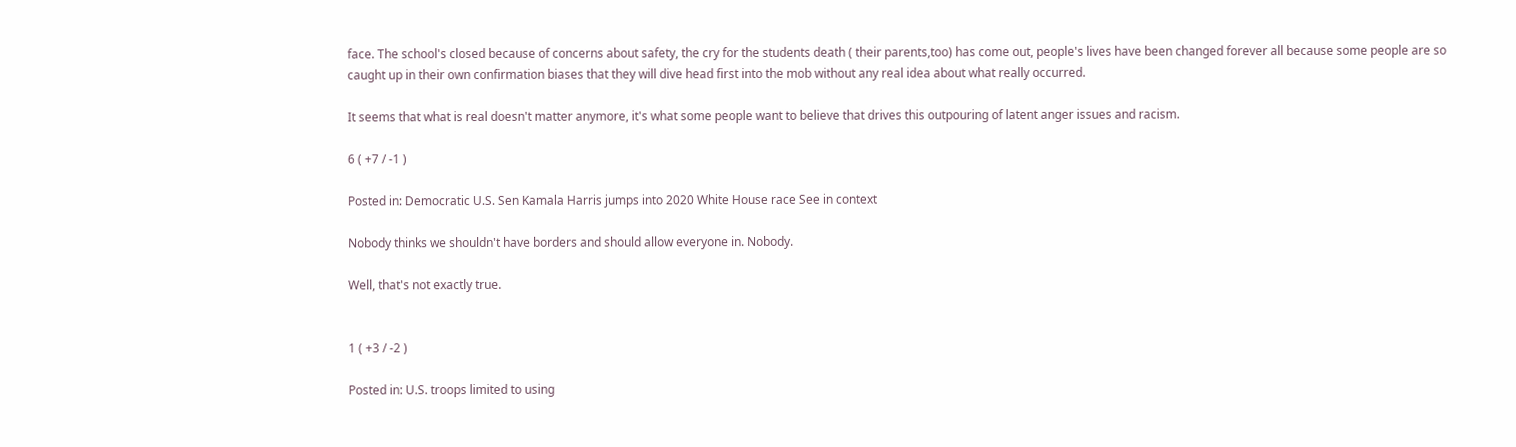face. The school's closed because of concerns about safety, the cry for the students death ( their parents,too) has come out, people's lives have been changed forever all because some people are so caught up in their own confirmation biases that they will dive head first into the mob without any real idea about what really occurred.

It seems that what is real doesn't matter anymore, it's what some people want to believe that drives this outpouring of latent anger issues and racism.

6 ( +7 / -1 )

Posted in: Democratic U.S. Sen Kamala Harris jumps into 2020 White House race See in context

Nobody thinks we shouldn't have borders and should allow everyone in. Nobody.

Well, that's not exactly true.


1 ( +3 / -2 )

Posted in: U.S. troops limited to using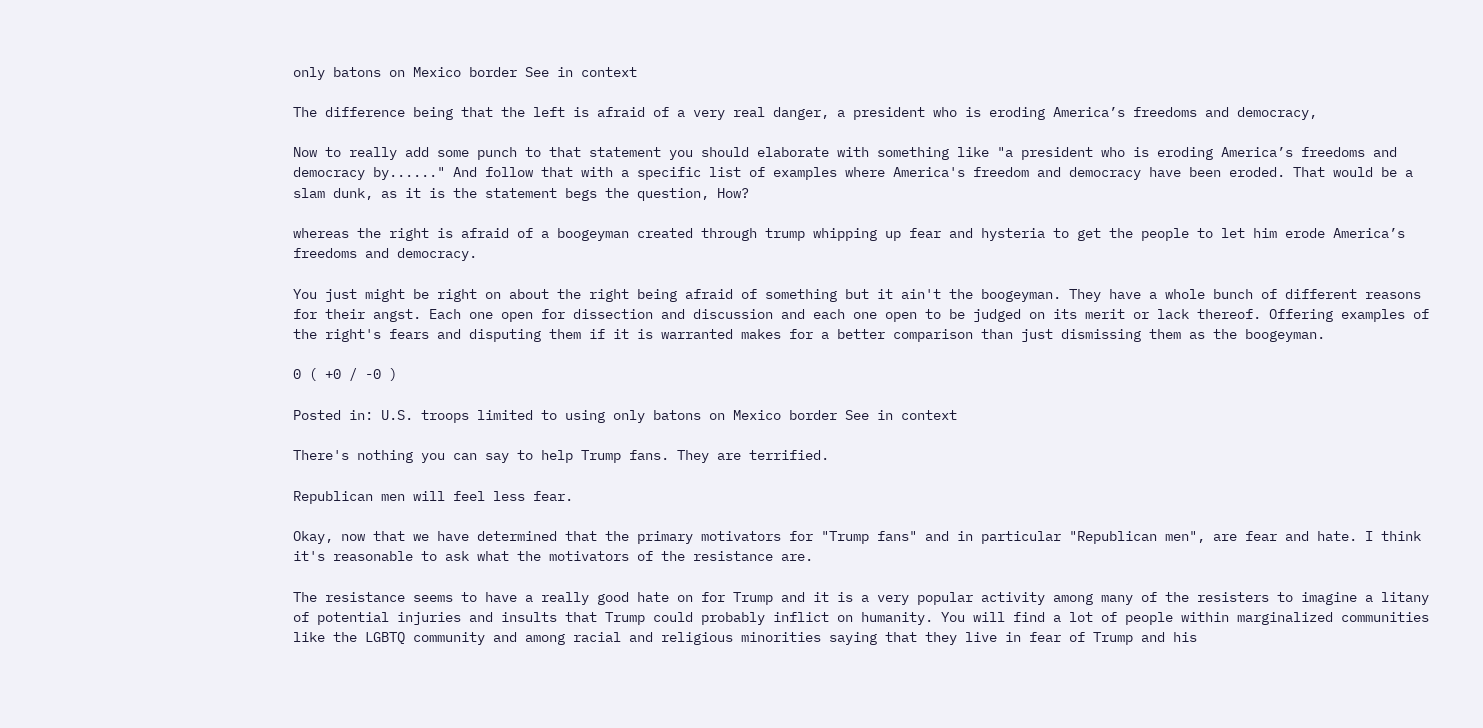only batons on Mexico border See in context

The difference being that the left is afraid of a very real danger, a president who is eroding America’s freedoms and democracy,

Now to really add some punch to that statement you should elaborate with something like "a president who is eroding America’s freedoms and democracy by......" And follow that with a specific list of examples where America's freedom and democracy have been eroded. That would be a slam dunk, as it is the statement begs the question, How?

whereas the right is afraid of a boogeyman created through trump whipping up fear and hysteria to get the people to let him erode America’s freedoms and democracy.

You just might be right on about the right being afraid of something but it ain't the boogeyman. They have a whole bunch of different reasons for their angst. Each one open for dissection and discussion and each one open to be judged on its merit or lack thereof. Offering examples of the right's fears and disputing them if it is warranted makes for a better comparison than just dismissing them as the boogeyman.

0 ( +0 / -0 )

Posted in: U.S. troops limited to using only batons on Mexico border See in context

There's nothing you can say to help Trump fans. They are terrified.

Republican men will feel less fear.

Okay, now that we have determined that the primary motivators for "Trump fans" and in particular "Republican men", are fear and hate. I think it's reasonable to ask what the motivators of the resistance are.

The resistance seems to have a really good hate on for Trump and it is a very popular activity among many of the resisters to imagine a litany of potential injuries and insults that Trump could probably inflict on humanity. You will find a lot of people within marginalized communities like the LGBTQ community and among racial and religious minorities saying that they live in fear of Trump and his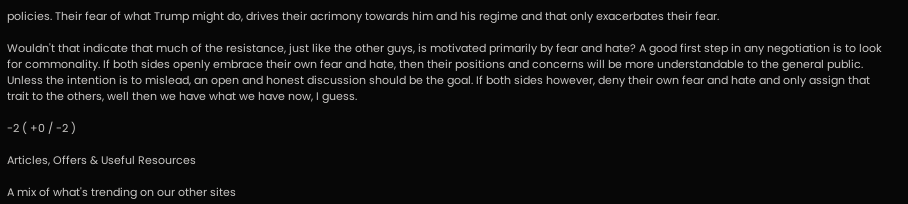policies. Their fear of what Trump might do, drives their acrimony towards him and his regime and that only exacerbates their fear.

Wouldn't that indicate that much of the resistance, just like the other guys, is motivated primarily by fear and hate? A good first step in any negotiation is to look for commonality. If both sides openly embrace their own fear and hate, then their positions and concerns will be more understandable to the general public. Unless the intention is to mislead, an open and honest discussion should be the goal. If both sides however, deny their own fear and hate and only assign that trait to the others, well then we have what we have now, I guess.

-2 ( +0 / -2 )

Articles, Offers & Useful Resources

A mix of what's trending on our other sites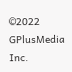©2022 GPlusMedia Inc.